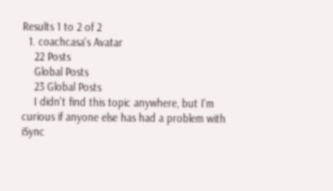Results 1 to 2 of 2
  1. coachcasa's Avatar
    22 Posts
    Global Posts
    23 Global Posts
    I didn't find this topic anywhere, but I'm curious if anyone else has had a problem with iSync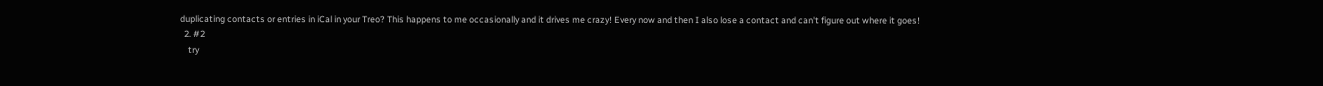duplicating contacts or entries in iCal in your Treo? This happens to me occasionally and it drives me crazy! Every now and then I also lose a contact and can't figure out where it goes!
  2. #2
    try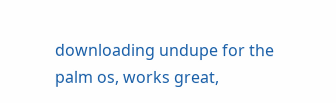downloading undupe for the palm os, works great,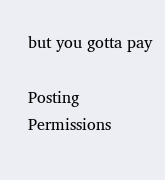but you gotta pay

Posting Permissions